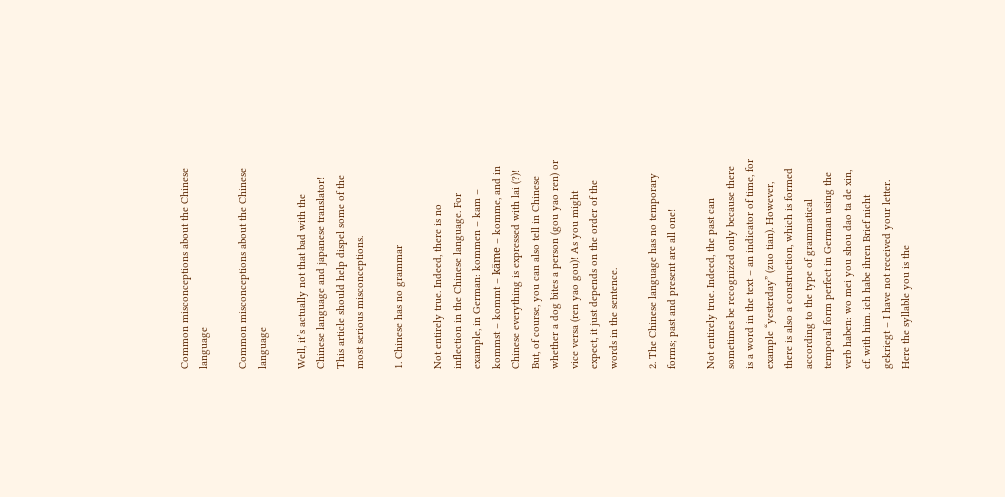Common misconceptions about the Chinese language

Common misconceptions about the Chinese language

Well, it’s actually not that bad with the Chinese language and japanese translator! This article should help dispel some of the most serious misconceptions.

1. Chinese has no grammar

Not entirely true. Indeed, there is no inflection in the Chinese language. For example, in German: kommen – kam – kommst – kommt – käme – komme, and in Chinese everything is expressed with lai (?)! But, of course, you can also tell in Chinese whether a dog bites a person (gou yao ren) or vice versa (ren yao gou)! As you might expect, it just depends on the order of the words in the sentence.

2. The Chinese language has no temporary forms; past and present are all one!

Not entirely true. Indeed, the past can sometimes be recognized only because there is a word in the text – an indicator of time, for example “yesterday” (zuo tian). However, there is also a construction, which is formed according to the type of grammatical temporal form perfect in German using the verb haben: wo mei you shou dao ta de xin, cf. with him. ich habe ihren Brief nicht gekriegt – I have not received your letter. Here the syllable you is the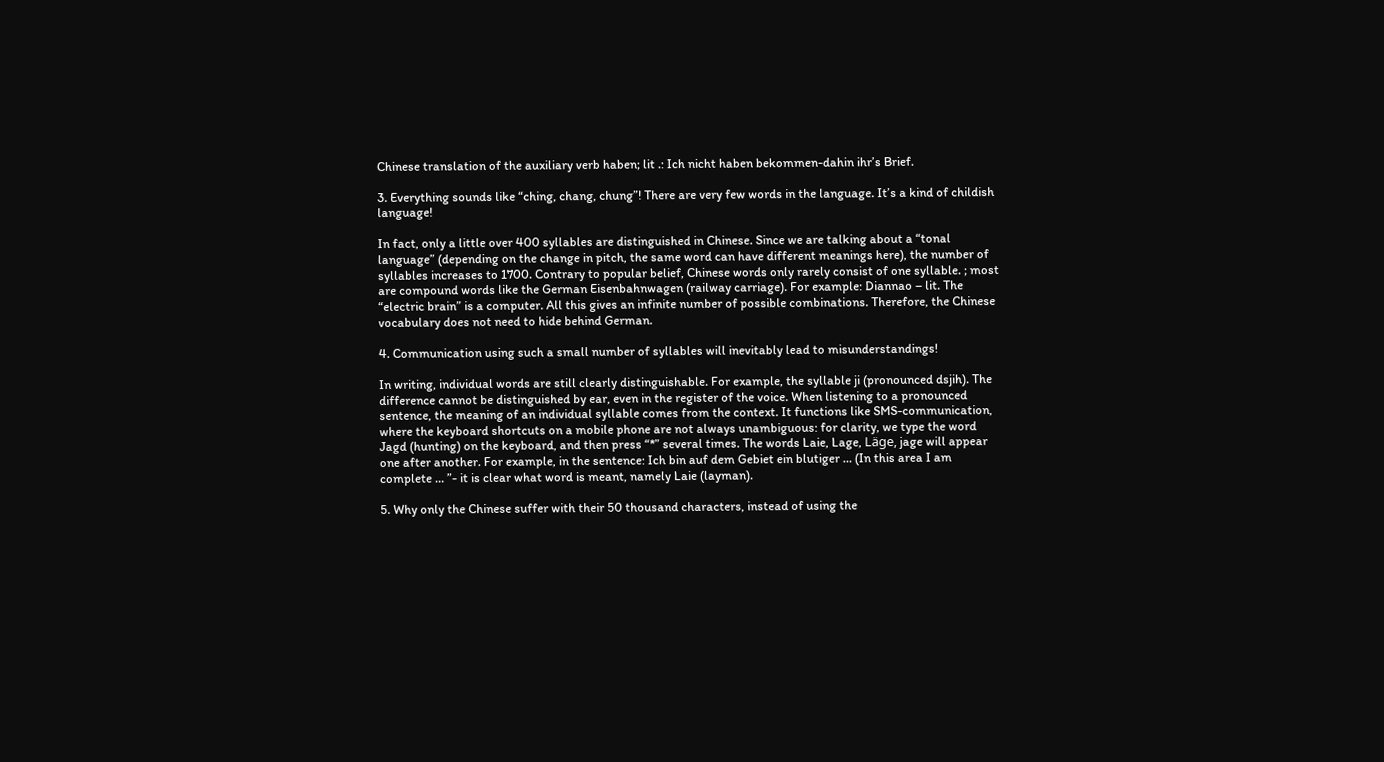Chinese translation of the auxiliary verb haben; lit .: Ich nicht haben bekommen-dahin ihr’s Brief.

3. Everything sounds like “ching, chang, chung”! There are very few words in the language. It’s a kind of childish language!

In fact, only a little over 400 syllables are distinguished in Chinese. Since we are talking about a “tonal language” (depending on the change in pitch, the same word can have different meanings here), the number of syllables increases to 1700. Contrary to popular belief, Chinese words only rarely consist of one syllable. ; most are compound words like the German Eisenbahnwagen (railway carriage). For example: Diannao – lit. The “electric brain” is a computer. All this gives an infinite number of possible combinations. Therefore, the Chinese vocabulary does not need to hide behind German.

4. Communication using such a small number of syllables will inevitably lead to misunderstandings!

In writing, individual words are still clearly distinguishable. For example, the syllable ji (pronounced dsjih). The difference cannot be distinguished by ear, even in the register of the voice. When listening to a pronounced sentence, the meaning of an individual syllable comes from the context. It functions like SMS-communication, where the keyboard shortcuts on a mobile phone are not always unambiguous: for clarity, we type the word Jagd (hunting) on the keyboard, and then press “*” several times. The words Laie, Lage, Läge, jage will appear one after another. For example, in the sentence: Ich bin auf dem Gebiet ein blutiger … (In this area I am complete … ”- it is clear what word is meant, namely Laie (layman).

5. Why only the Chinese suffer with their 50 thousand characters, instead of using the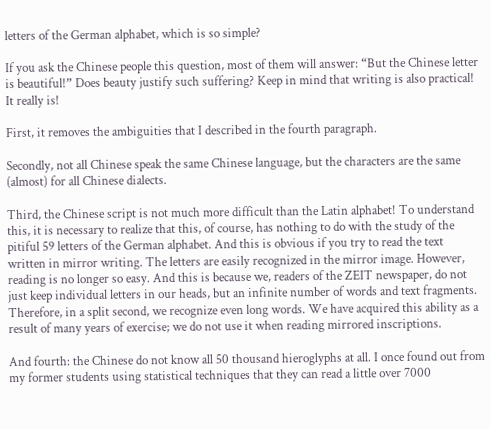letters of the German alphabet, which is so simple?

If you ask the Chinese people this question, most of them will answer: “But the Chinese letter is beautiful!” Does beauty justify such suffering? Keep in mind that writing is also practical! It really is!

First, it removes the ambiguities that I described in the fourth paragraph.

Secondly, not all Chinese speak the same Chinese language, but the characters are the same (almost) for all Chinese dialects.

Third, the Chinese script is not much more difficult than the Latin alphabet! To understand this, it is necessary to realize that this, of course, has nothing to do with the study of the pitiful 59 letters of the German alphabet. And this is obvious if you try to read the text written in mirror writing. The letters are easily recognized in the mirror image. However, reading is no longer so easy. And this is because we, readers of the ZEIT newspaper, do not just keep individual letters in our heads, but an infinite number of words and text fragments. Therefore, in a split second, we recognize even long words. We have acquired this ability as a result of many years of exercise; we do not use it when reading mirrored inscriptions.

And fourth: the Chinese do not know all 50 thousand hieroglyphs at all. I once found out from my former students using statistical techniques that they can read a little over 7000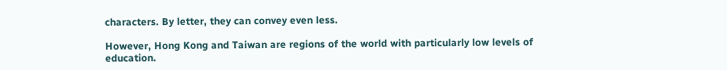characters. By letter, they can convey even less.

However, Hong Kong and Taiwan are regions of the world with particularly low levels of education.